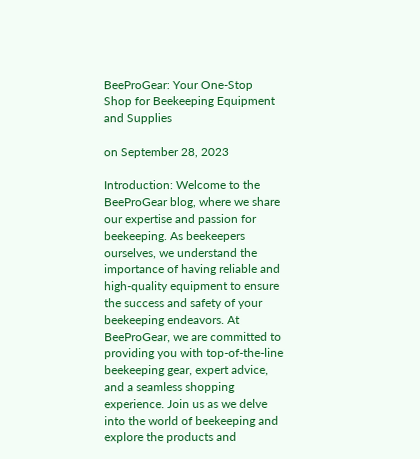BeeProGear: Your One-Stop Shop for Beekeeping Equipment and Supplies

on September 28, 2023

Introduction: Welcome to the BeeProGear blog, where we share our expertise and passion for beekeeping. As beekeepers ourselves, we understand the importance of having reliable and high-quality equipment to ensure the success and safety of your beekeeping endeavors. At BeeProGear, we are committed to providing you with top-of-the-line beekeeping gear, expert advice, and a seamless shopping experience. Join us as we delve into the world of beekeeping and explore the products and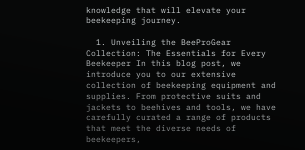knowledge that will elevate your beekeeping journey.

  1. Unveiling the BeeProGear Collection: The Essentials for Every Beekeeper In this blog post, we introduce you to our extensive collection of beekeeping equipment and supplies. From protective suits and jackets to beehives and tools, we have carefully curated a range of products that meet the diverse needs of beekeepers,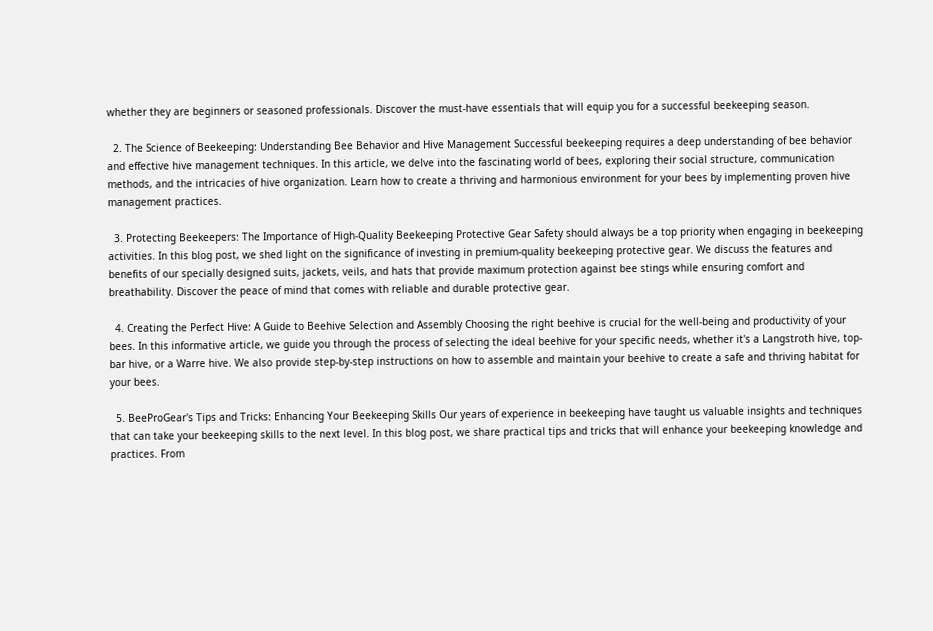whether they are beginners or seasoned professionals. Discover the must-have essentials that will equip you for a successful beekeeping season.

  2. The Science of Beekeeping: Understanding Bee Behavior and Hive Management Successful beekeeping requires a deep understanding of bee behavior and effective hive management techniques. In this article, we delve into the fascinating world of bees, exploring their social structure, communication methods, and the intricacies of hive organization. Learn how to create a thriving and harmonious environment for your bees by implementing proven hive management practices.

  3. Protecting Beekeepers: The Importance of High-Quality Beekeeping Protective Gear Safety should always be a top priority when engaging in beekeeping activities. In this blog post, we shed light on the significance of investing in premium-quality beekeeping protective gear. We discuss the features and benefits of our specially designed suits, jackets, veils, and hats that provide maximum protection against bee stings while ensuring comfort and breathability. Discover the peace of mind that comes with reliable and durable protective gear.

  4. Creating the Perfect Hive: A Guide to Beehive Selection and Assembly Choosing the right beehive is crucial for the well-being and productivity of your bees. In this informative article, we guide you through the process of selecting the ideal beehive for your specific needs, whether it's a Langstroth hive, top-bar hive, or a Warre hive. We also provide step-by-step instructions on how to assemble and maintain your beehive to create a safe and thriving habitat for your bees.

  5. BeeProGear's Tips and Tricks: Enhancing Your Beekeeping Skills Our years of experience in beekeeping have taught us valuable insights and techniques that can take your beekeeping skills to the next level. In this blog post, we share practical tips and tricks that will enhance your beekeeping knowledge and practices. From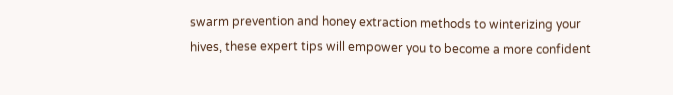swarm prevention and honey extraction methods to winterizing your hives, these expert tips will empower you to become a more confident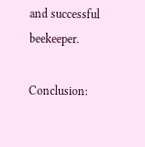and successful beekeeper.

Conclusion: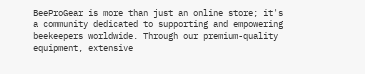BeeProGear is more than just an online store; it's a community dedicated to supporting and empowering beekeepers worldwide. Through our premium-quality equipment, extensive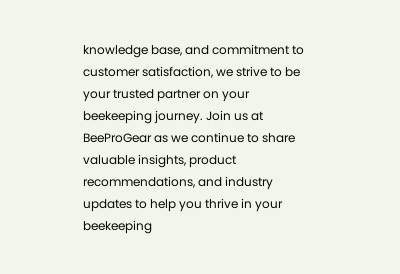knowledge base, and commitment to customer satisfaction, we strive to be your trusted partner on your beekeeping journey. Join us at BeeProGear as we continue to share valuable insights, product recommendations, and industry updates to help you thrive in your beekeeping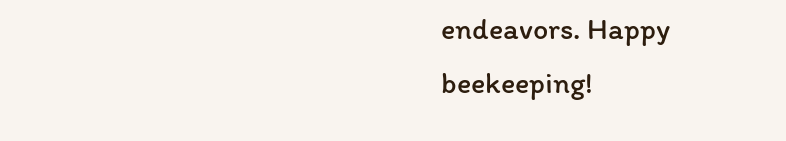endeavors. Happy beekeeping!